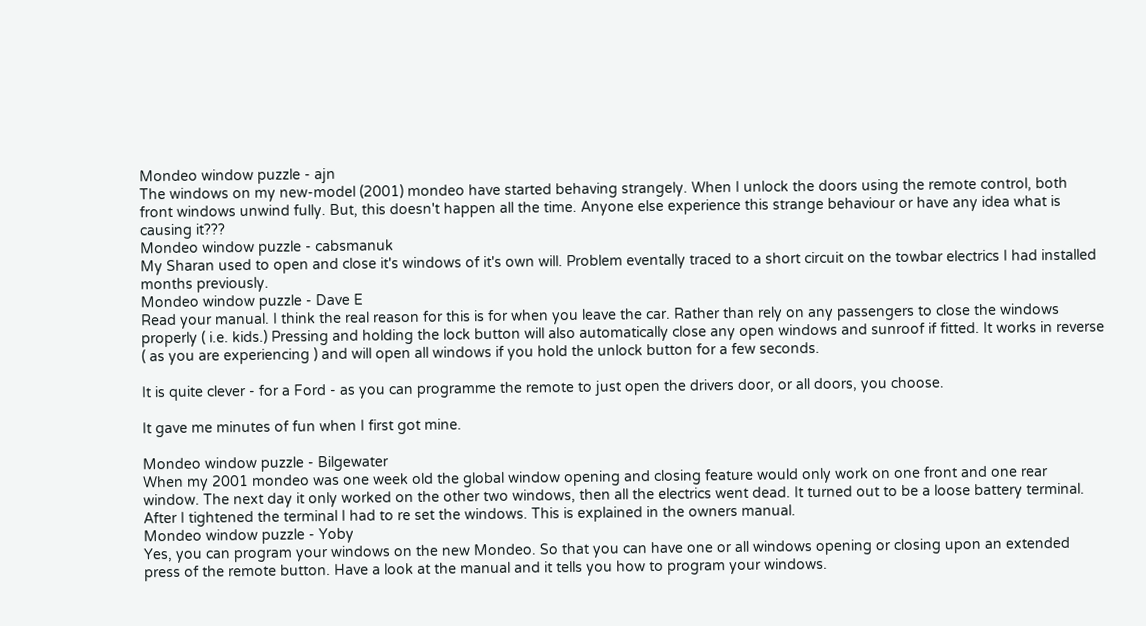Mondeo window puzzle - ajn
The windows on my new-model (2001) mondeo have started behaving strangely. When I unlock the doors using the remote control, both front windows unwind fully. But, this doesn't happen all the time. Anyone else experience this strange behaviour or have any idea what is causing it???
Mondeo window puzzle - cabsmanuk
My Sharan used to open and close it's windows of it's own will. Problem eventally traced to a short circuit on the towbar electrics I had installed months previously.
Mondeo window puzzle - Dave E
Read your manual. I think the real reason for this is for when you leave the car. Rather than rely on any passengers to close the windows properly ( i.e. kids.) Pressing and holding the lock button will also automatically close any open windows and sunroof if fitted. It works in reverse ( as you are experiencing ) and will open all windows if you hold the unlock button for a few seconds.

It is quite clever - for a Ford - as you can programme the remote to just open the drivers door, or all doors, you choose.

It gave me minutes of fun when I first got mine.

Mondeo window puzzle - Bilgewater
When my 2001 mondeo was one week old the global window opening and closing feature would only work on one front and one rear window. The next day it only worked on the other two windows, then all the electrics went dead. It turned out to be a loose battery terminal. After I tightened the terminal I had to re set the windows. This is explained in the owners manual.
Mondeo window puzzle - Yoby
Yes, you can program your windows on the new Mondeo. So that you can have one or all windows opening or closing upon an extended press of the remote button. Have a look at the manual and it tells you how to program your windows.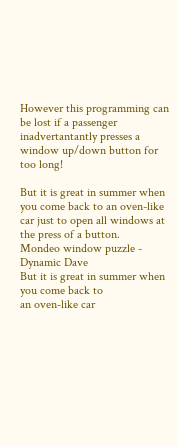However this programming can be lost if a passenger inadvertantantly presses a window up/down button for too long!

But it is great in summer when you come back to an oven-like car just to open all windows at the press of a button.
Mondeo window puzzle - Dynamic Dave
But it is great in summer when you come back to
an oven-like car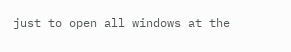just to open all windows at the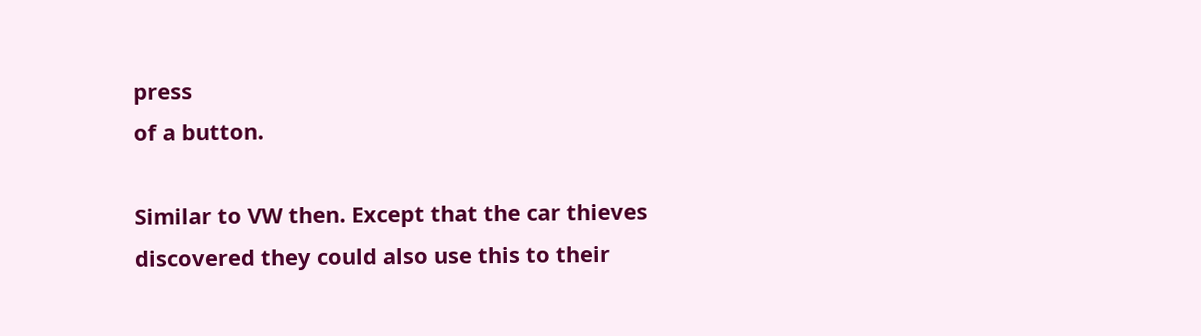press
of a button.

Similar to VW then. Except that the car thieves discovered they could also use this to their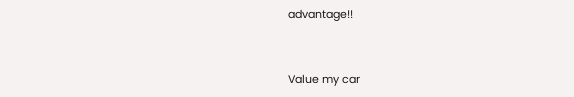advantage!!


Value my car